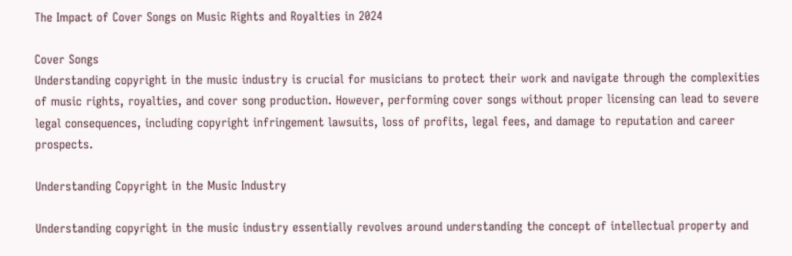The Impact of Cover Songs on Music Rights and Royalties in 2024

Cover Songs
Understanding copyright in the music industry is crucial for musicians to protect their work and navigate through the complexities of music rights, royalties, and cover song production. However, performing cover songs without proper licensing can lead to severe legal consequences, including copyright infringement lawsuits, loss of profits, legal fees, and damage to reputation and career prospects.

Understanding Copyright in the Music Industry

Understanding copyright in the music industry essentially revolves around understanding the concept of intellectual property and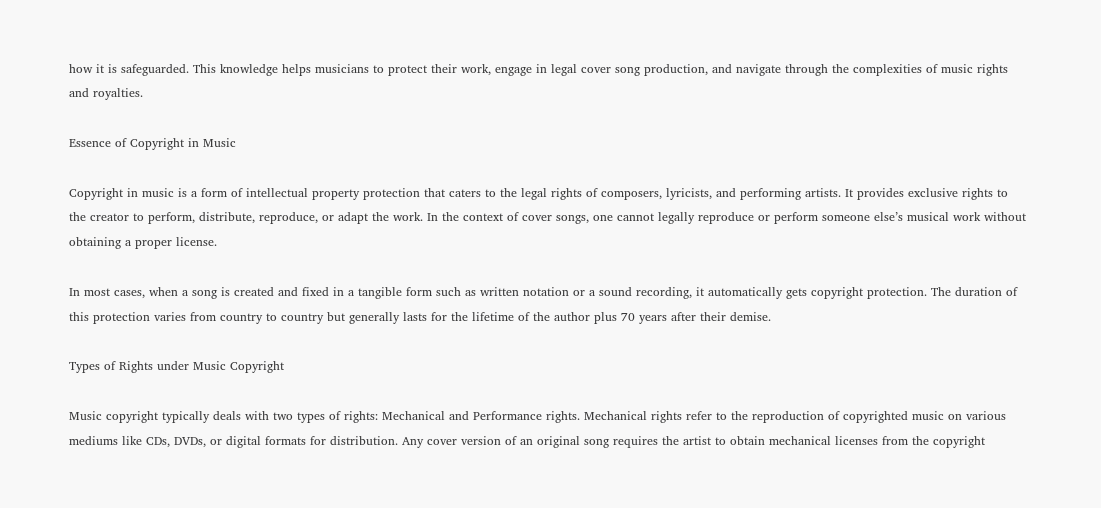how it is safeguarded. This knowledge helps musicians to protect their work, engage in legal cover song production, and navigate through the complexities of music rights and royalties.

Essence of Copyright in Music

Copyright in music is a form of intellectual property protection that caters to the legal rights of composers, lyricists, and performing artists. It provides exclusive rights to the creator to perform, distribute, reproduce, or adapt the work. In the context of cover songs, one cannot legally reproduce or perform someone else’s musical work without obtaining a proper license.

In most cases, when a song is created and fixed in a tangible form such as written notation or a sound recording, it automatically gets copyright protection. The duration of this protection varies from country to country but generally lasts for the lifetime of the author plus 70 years after their demise.

Types of Rights under Music Copyright

Music copyright typically deals with two types of rights: Mechanical and Performance rights. Mechanical rights refer to the reproduction of copyrighted music on various mediums like CDs, DVDs, or digital formats for distribution. Any cover version of an original song requires the artist to obtain mechanical licenses from the copyright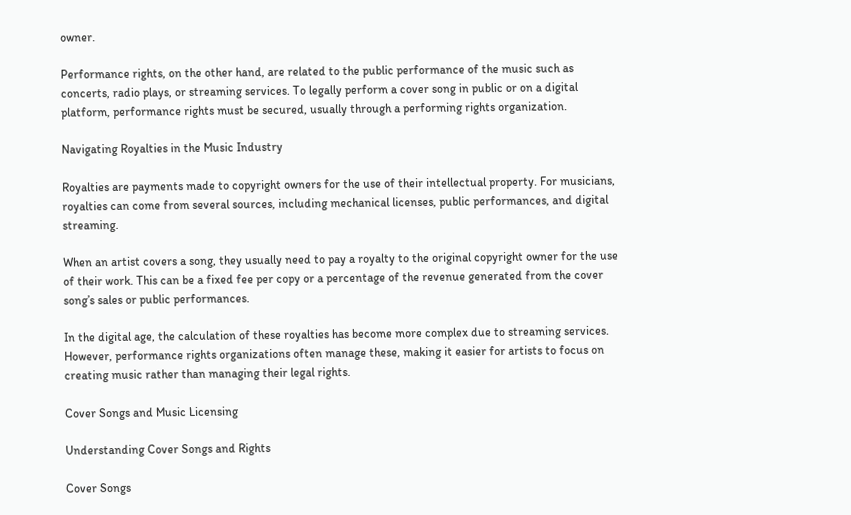owner.

Performance rights, on the other hand, are related to the public performance of the music such as concerts, radio plays, or streaming services. To legally perform a cover song in public or on a digital platform, performance rights must be secured, usually through a performing rights organization.

Navigating Royalties in the Music Industry

Royalties are payments made to copyright owners for the use of their intellectual property. For musicians, royalties can come from several sources, including mechanical licenses, public performances, and digital streaming.

When an artist covers a song, they usually need to pay a royalty to the original copyright owner for the use of their work. This can be a fixed fee per copy or a percentage of the revenue generated from the cover song’s sales or public performances.

In the digital age, the calculation of these royalties has become more complex due to streaming services. However, performance rights organizations often manage these, making it easier for artists to focus on creating music rather than managing their legal rights.

Cover Songs and Music Licensing

Understanding Cover Songs and Rights

Cover Songs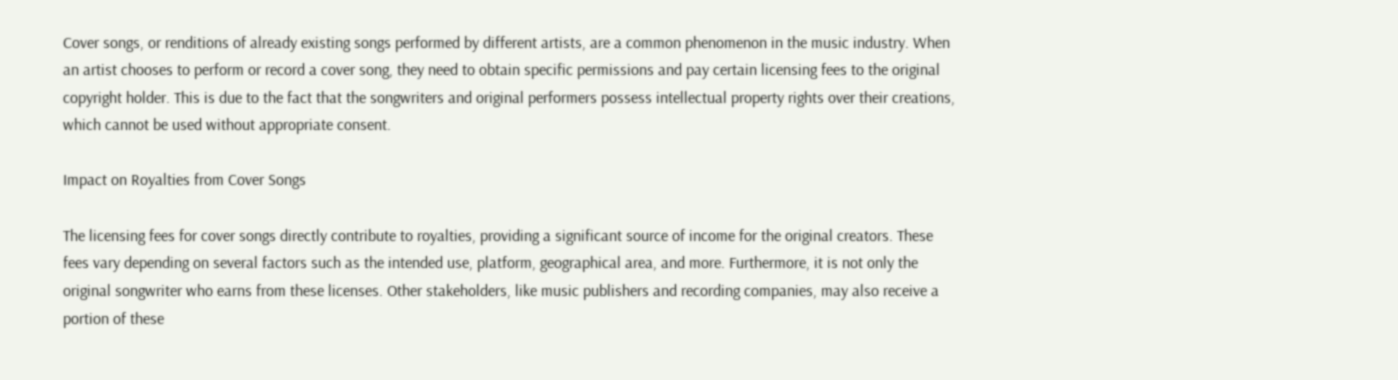Cover songs, or renditions of already existing songs performed by different artists, are a common phenomenon in the music industry. When an artist chooses to perform or record a cover song, they need to obtain specific permissions and pay certain licensing fees to the original copyright holder. This is due to the fact that the songwriters and original performers possess intellectual property rights over their creations, which cannot be used without appropriate consent.

Impact on Royalties from Cover Songs

The licensing fees for cover songs directly contribute to royalties, providing a significant source of income for the original creators. These fees vary depending on several factors such as the intended use, platform, geographical area, and more. Furthermore, it is not only the original songwriter who earns from these licenses. Other stakeholders, like music publishers and recording companies, may also receive a portion of these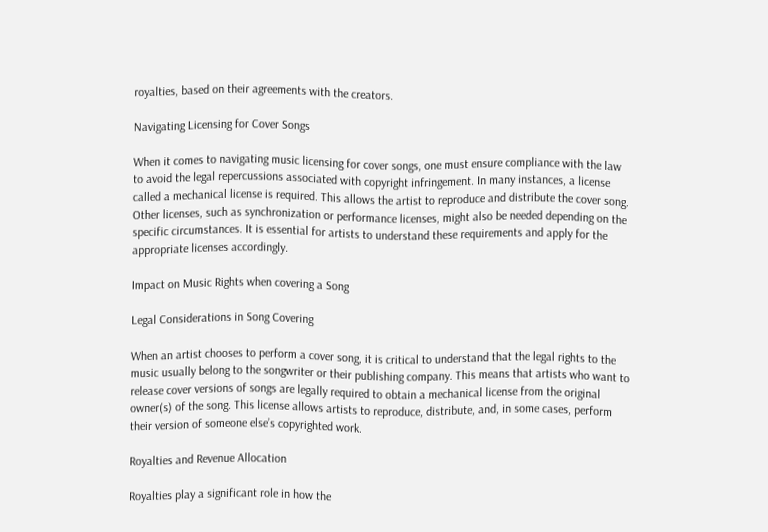royalties, based on their agreements with the creators.

Navigating Licensing for Cover Songs

When it comes to navigating music licensing for cover songs, one must ensure compliance with the law to avoid the legal repercussions associated with copyright infringement. In many instances, a license called a mechanical license is required. This allows the artist to reproduce and distribute the cover song. Other licenses, such as synchronization or performance licenses, might also be needed depending on the specific circumstances. It is essential for artists to understand these requirements and apply for the appropriate licenses accordingly.

Impact on Music Rights when covering a Song

Legal Considerations in Song Covering

When an artist chooses to perform a cover song, it is critical to understand that the legal rights to the music usually belong to the songwriter or their publishing company. This means that artists who want to release cover versions of songs are legally required to obtain a mechanical license from the original owner(s) of the song. This license allows artists to reproduce, distribute, and, in some cases, perform their version of someone else’s copyrighted work.

Royalties and Revenue Allocation

Royalties play a significant role in how the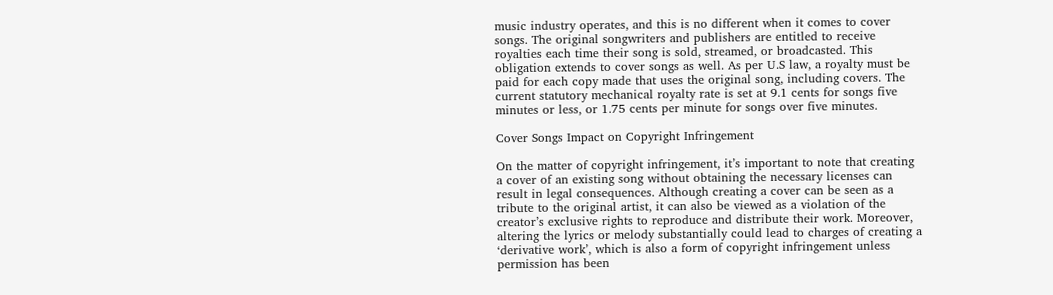music industry operates, and this is no different when it comes to cover songs. The original songwriters and publishers are entitled to receive royalties each time their song is sold, streamed, or broadcasted. This obligation extends to cover songs as well. As per U.S law, a royalty must be paid for each copy made that uses the original song, including covers. The current statutory mechanical royalty rate is set at 9.1 cents for songs five minutes or less, or 1.75 cents per minute for songs over five minutes.

Cover Songs Impact on Copyright Infringement

On the matter of copyright infringement, it’s important to note that creating a cover of an existing song without obtaining the necessary licenses can result in legal consequences. Although creating a cover can be seen as a tribute to the original artist, it can also be viewed as a violation of the creator’s exclusive rights to reproduce and distribute their work. Moreover, altering the lyrics or melody substantially could lead to charges of creating a ‘derivative work’, which is also a form of copyright infringement unless permission has been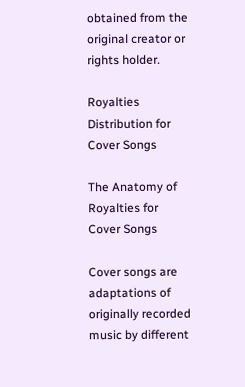obtained from the original creator or rights holder.

Royalties Distribution for Cover Songs

The Anatomy of Royalties for Cover Songs

Cover songs are adaptations of originally recorded music by different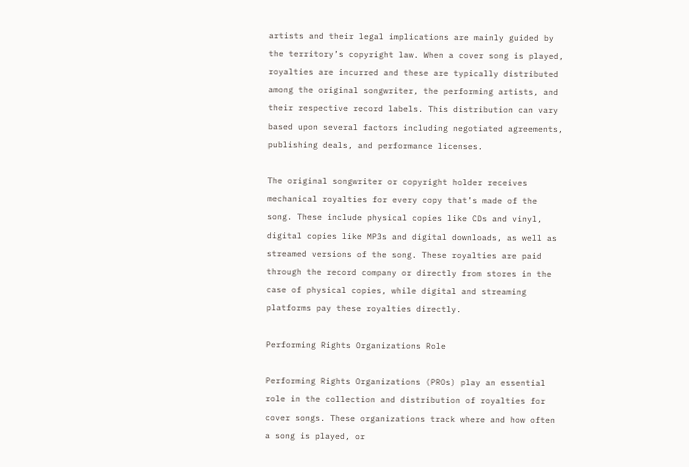artists and their legal implications are mainly guided by the territory’s copyright law. When a cover song is played, royalties are incurred and these are typically distributed among the original songwriter, the performing artists, and their respective record labels. This distribution can vary based upon several factors including negotiated agreements, publishing deals, and performance licenses.

The original songwriter or copyright holder receives mechanical royalties for every copy that’s made of the song. These include physical copies like CDs and vinyl, digital copies like MP3s and digital downloads, as well as streamed versions of the song. These royalties are paid through the record company or directly from stores in the case of physical copies, while digital and streaming platforms pay these royalties directly.

Performing Rights Organizations Role

Performing Rights Organizations (PROs) play an essential role in the collection and distribution of royalties for cover songs. These organizations track where and how often a song is played, or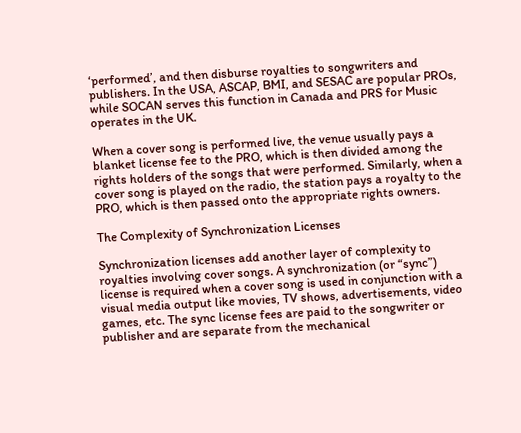‘performed’, and then disburse royalties to songwriters and publishers. In the USA, ASCAP, BMI, and SESAC are popular PROs, while SOCAN serves this function in Canada and PRS for Music operates in the UK.

When a cover song is performed live, the venue usually pays a blanket license fee to the PRO, which is then divided among the rights holders of the songs that were performed. Similarly, when a cover song is played on the radio, the station pays a royalty to the PRO, which is then passed onto the appropriate rights owners.

The Complexity of Synchronization Licenses

Synchronization licenses add another layer of complexity to royalties involving cover songs. A synchronization (or “sync”) license is required when a cover song is used in conjunction with a visual media output like movies, TV shows, advertisements, video games, etc. The sync license fees are paid to the songwriter or publisher and are separate from the mechanical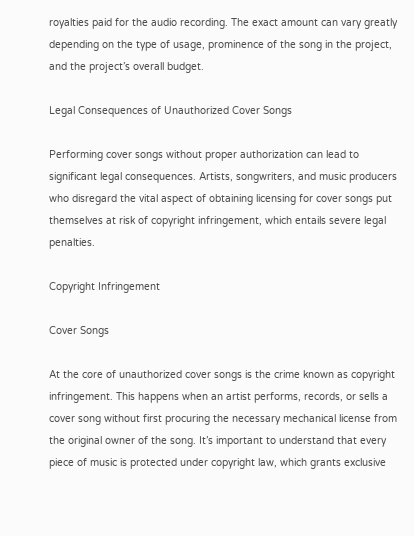royalties paid for the audio recording. The exact amount can vary greatly depending on the type of usage, prominence of the song in the project, and the project’s overall budget.

Legal Consequences of Unauthorized Cover Songs

Performing cover songs without proper authorization can lead to significant legal consequences. Artists, songwriters, and music producers who disregard the vital aspect of obtaining licensing for cover songs put themselves at risk of copyright infringement, which entails severe legal penalties.

Copyright Infringement

Cover Songs

At the core of unauthorized cover songs is the crime known as copyright infringement. This happens when an artist performs, records, or sells a cover song without first procuring the necessary mechanical license from the original owner of the song. It’s important to understand that every piece of music is protected under copyright law, which grants exclusive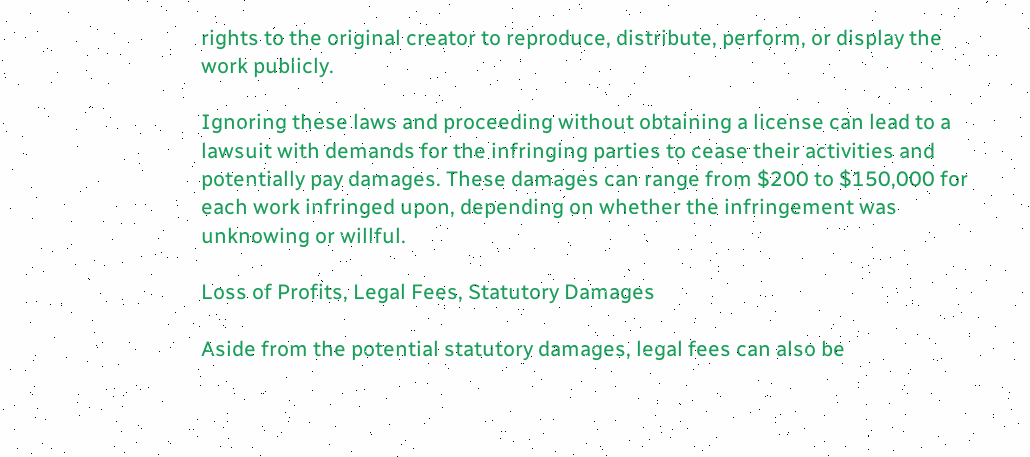rights to the original creator to reproduce, distribute, perform, or display the work publicly.

Ignoring these laws and proceeding without obtaining a license can lead to a lawsuit with demands for the infringing parties to cease their activities and potentially pay damages. These damages can range from $200 to $150,000 for each work infringed upon, depending on whether the infringement was unknowing or willful.

Loss of Profits, Legal Fees, Statutory Damages

Aside from the potential statutory damages, legal fees can also be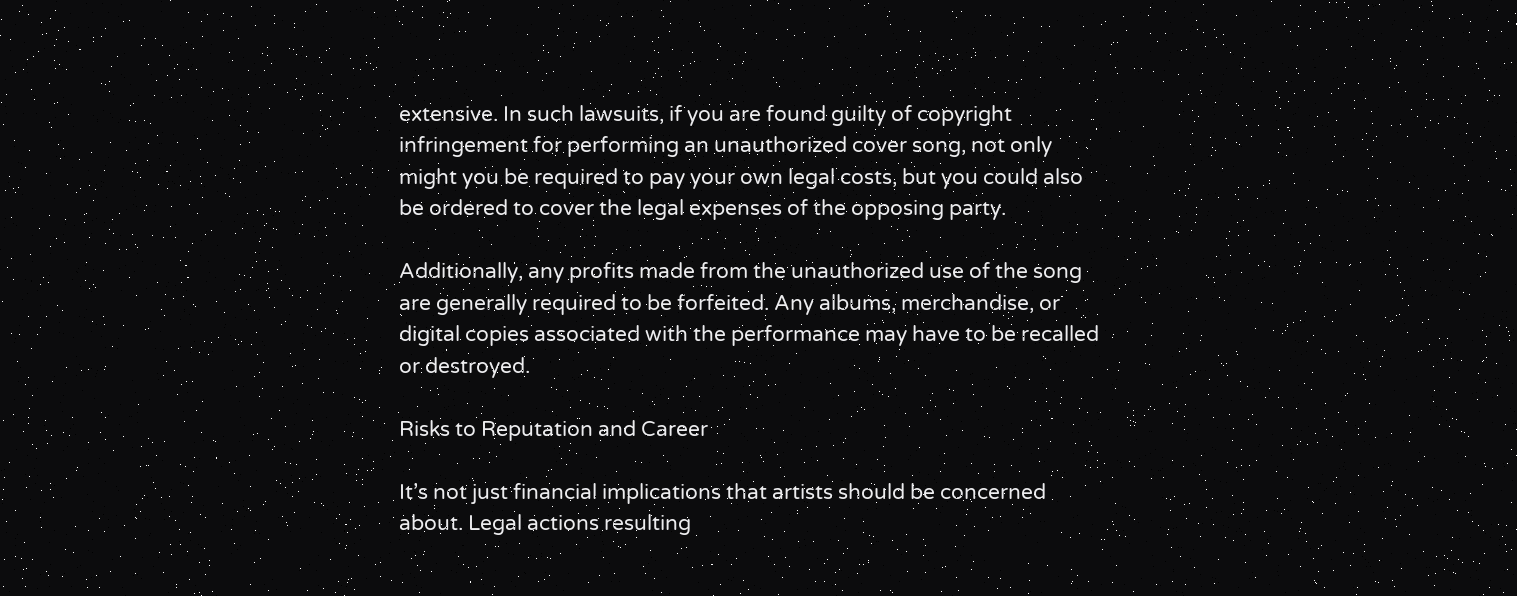extensive. In such lawsuits, if you are found guilty of copyright infringement for performing an unauthorized cover song, not only might you be required to pay your own legal costs, but you could also be ordered to cover the legal expenses of the opposing party.

Additionally, any profits made from the unauthorized use of the song are generally required to be forfeited. Any albums, merchandise, or digital copies associated with the performance may have to be recalled or destroyed.

Risks to Reputation and Career

It’s not just financial implications that artists should be concerned about. Legal actions resulting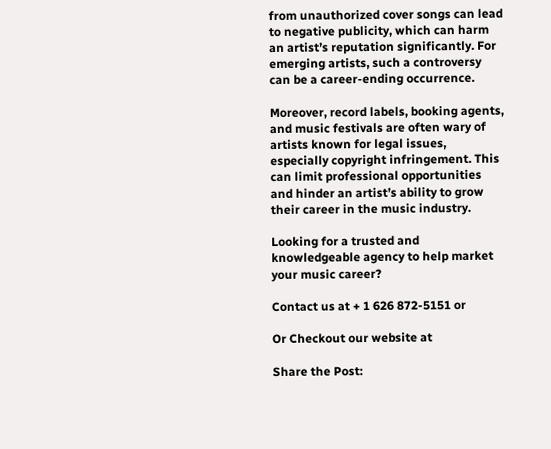from unauthorized cover songs can lead to negative publicity, which can harm an artist’s reputation significantly. For emerging artists, such a controversy can be a career-ending occurrence.

Moreover, record labels, booking agents, and music festivals are often wary of artists known for legal issues, especially copyright infringement. This can limit professional opportunities and hinder an artist’s ability to grow their career in the music industry.

Looking for a trusted and knowledgeable agency to help market your music career?

Contact us at + 1 626 872-5151 or

Or Checkout our website at

Share the Post: